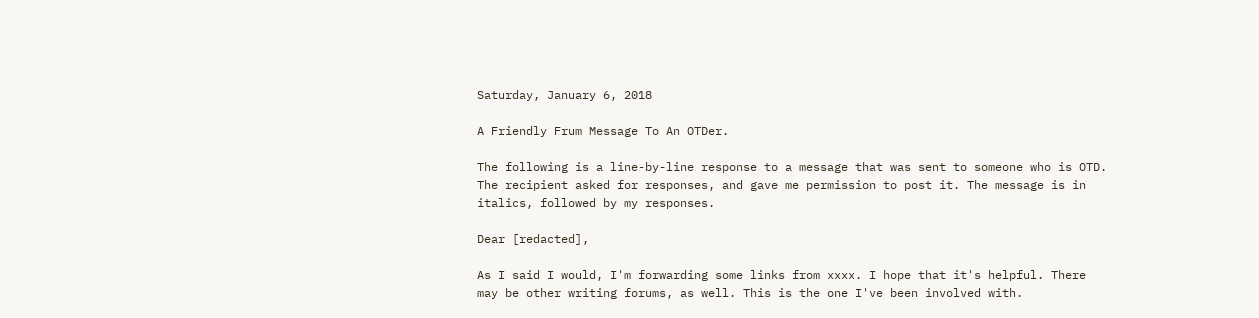Saturday, January 6, 2018

A Friendly Frum Message To An OTDer.

The following is a line-by-line response to a message that was sent to someone who is OTD. The recipient asked for responses, and gave me permission to post it. The message is in italics, followed by my responses.

Dear [redacted],

As I said I would, I'm forwarding some links from xxxx. I hope that it's helpful. There may be other writing forums, as well. This is the one I've been involved with.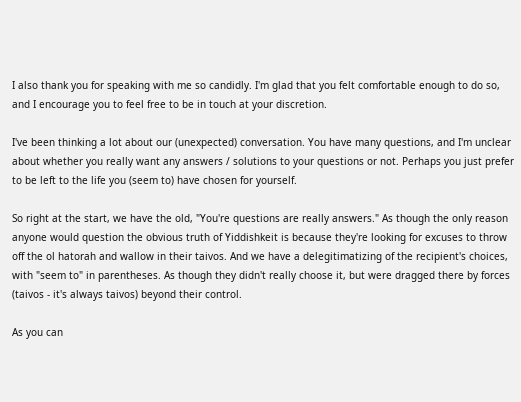I also thank you for speaking with me so candidly. I'm glad that you felt comfortable enough to do so, and I encourage you to feel free to be in touch at your discretion.

I've been thinking a lot about our (unexpected) conversation. You have many questions, and I'm unclear about whether you really want any answers / solutions to your questions or not. Perhaps you just prefer to be left to the life you (seem to) have chosen for yourself.

So right at the start, we have the old, "You're questions are really answers." As though the only reason anyone would question the obvious truth of Yiddishkeit is because they're looking for excuses to throw off the ol hatorah and wallow in their taivos. And we have a delegitimatizing of the recipient's choices, with "seem to" in parentheses. As though they didn't really choose it, but were dragged there by forces (taivos - it's always taivos) beyond their control.

As you can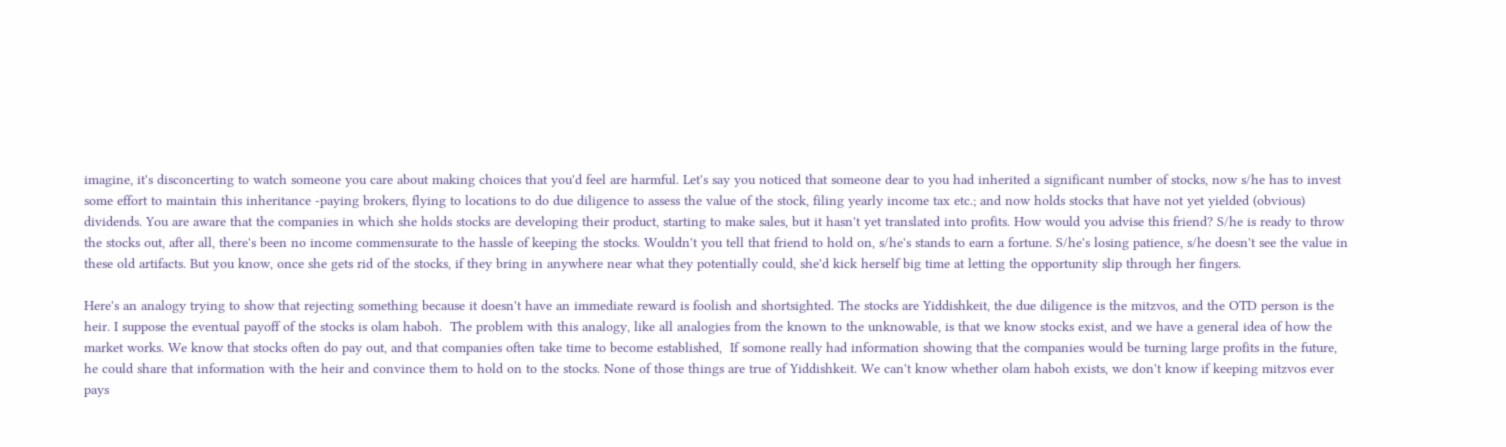imagine, it's disconcerting to watch someone you care about making choices that you'd feel are harmful. Let's say you noticed that someone dear to you had inherited a significant number of stocks, now s/he has to invest some effort to maintain this inheritance -paying brokers, flying to locations to do due diligence to assess the value of the stock, filing yearly income tax etc.; and now holds stocks that have not yet yielded (obvious) dividends. You are aware that the companies in which she holds stocks are developing their product, starting to make sales, but it hasn't yet translated into profits. How would you advise this friend? S/he is ready to throw the stocks out, after all, there's been no income commensurate to the hassle of keeping the stocks. Wouldn't you tell that friend to hold on, s/he's stands to earn a fortune. S/he's losing patience, s/he doesn't see the value in these old artifacts. But you know, once she gets rid of the stocks, if they bring in anywhere near what they potentially could, she'd kick herself big time at letting the opportunity slip through her fingers.

Here's an analogy trying to show that rejecting something because it doesn't have an immediate reward is foolish and shortsighted. The stocks are Yiddishkeit, the due diligence is the mitzvos, and the OTD person is the heir. I suppose the eventual payoff of the stocks is olam haboh.  The problem with this analogy, like all analogies from the known to the unknowable, is that we know stocks exist, and we have a general idea of how the market works. We know that stocks often do pay out, and that companies often take time to become established,  If somone really had information showing that the companies would be turning large profits in the future, he could share that information with the heir and convince them to hold on to the stocks. None of those things are true of Yiddishkeit. We can't know whether olam haboh exists, we don't know if keeping mitzvos ever pays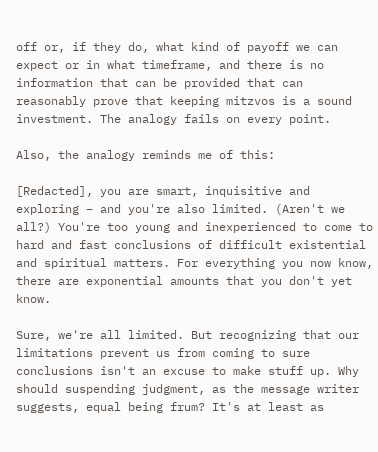off or, if they do, what kind of payoff we can expect or in what timeframe, and there is no information that can be provided that can reasonably prove that keeping mitzvos is a sound investment. The analogy fails on every point.

Also, the analogy reminds me of this:

[Redacted], you are smart, inquisitive and exploring – and you're also limited. (Aren't we all?) You're too young and inexperienced to come to hard and fast conclusions of difficult existential and spiritual matters. For everything you now know, there are exponential amounts that you don't yet know.

Sure, we're all limited. But recognizing that our limitations prevent us from coming to sure conclusions isn't an excuse to make stuff up. Why should suspending judgment, as the message writer suggests, equal being frum? It's at least as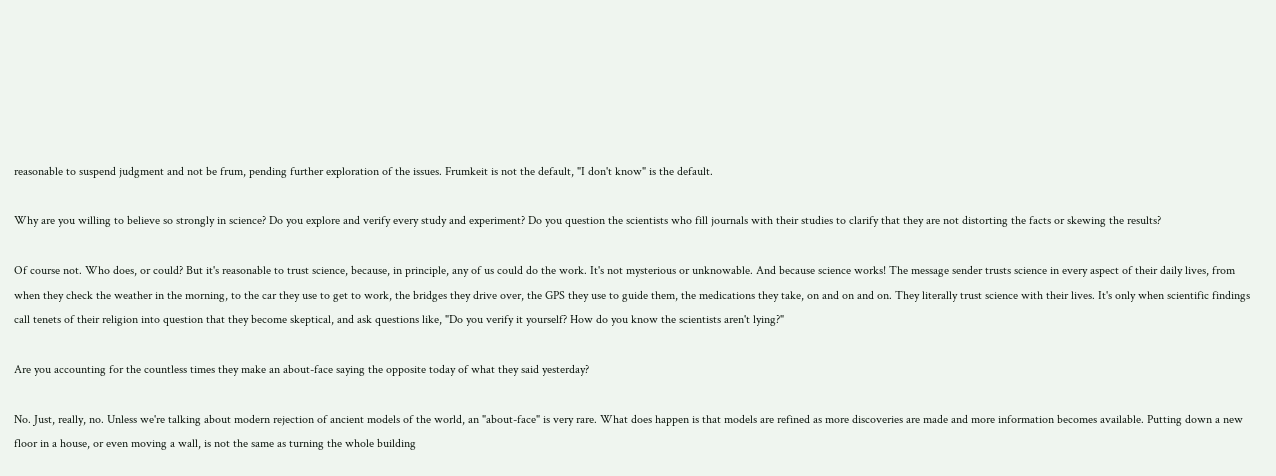reasonable to suspend judgment and not be frum, pending further exploration of the issues. Frumkeit is not the default, "I don't know" is the default.

Why are you willing to believe so strongly in science? Do you explore and verify every study and experiment? Do you question the scientists who fill journals with their studies to clarify that they are not distorting the facts or skewing the results?

Of course not. Who does, or could? But it's reasonable to trust science, because, in principle, any of us could do the work. It's not mysterious or unknowable. And because science works! The message sender trusts science in every aspect of their daily lives, from when they check the weather in the morning, to the car they use to get to work, the bridges they drive over, the GPS they use to guide them, the medications they take, on and on and on. They literally trust science with their lives. It's only when scientific findings call tenets of their religion into question that they become skeptical, and ask questions like, "Do you verify it yourself? How do you know the scientists aren't lying?"

Are you accounting for the countless times they make an about-face saying the opposite today of what they said yesterday?

No. Just, really, no. Unless we're talking about modern rejection of ancient models of the world, an "about-face" is very rare. What does happen is that models are refined as more discoveries are made and more information becomes available. Putting down a new floor in a house, or even moving a wall, is not the same as turning the whole building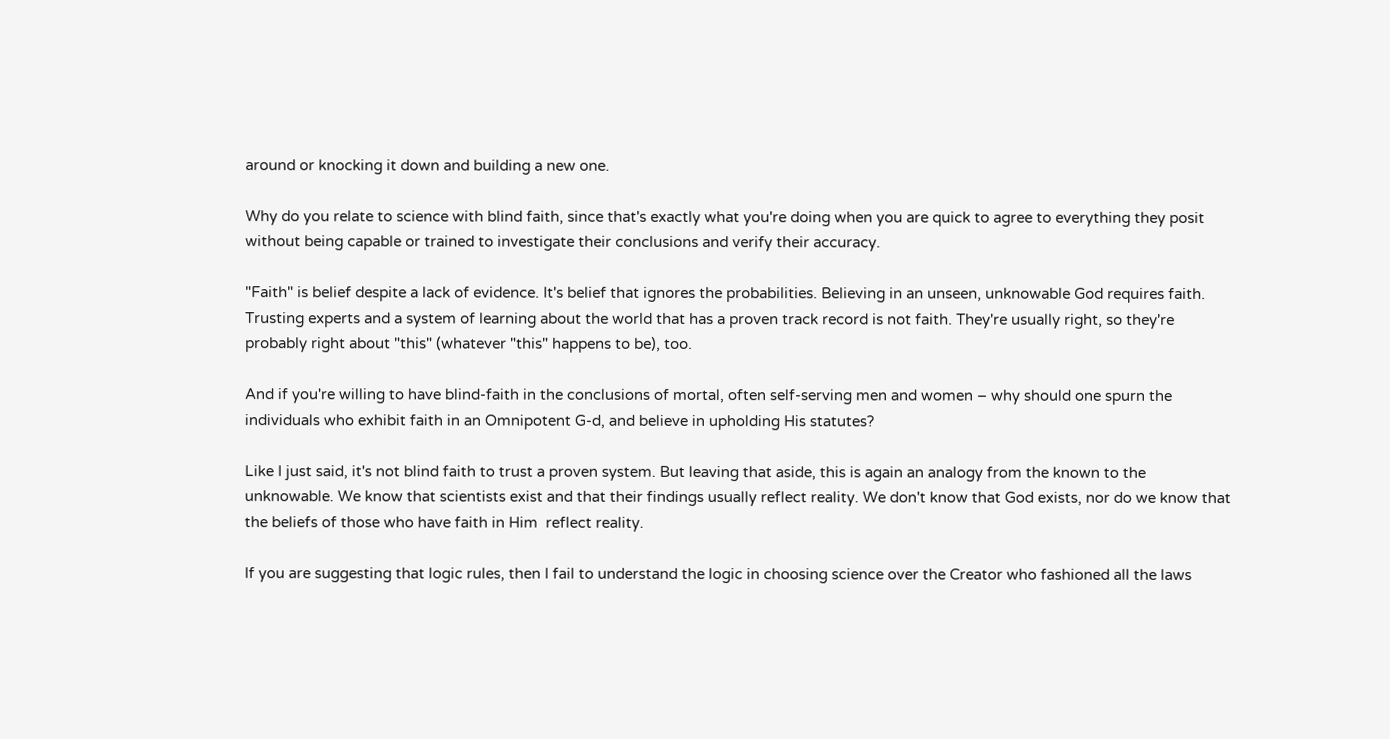around or knocking it down and building a new one.

Why do you relate to science with blind faith, since that's exactly what you're doing when you are quick to agree to everything they posit without being capable or trained to investigate their conclusions and verify their accuracy.

"Faith" is belief despite a lack of evidence. It's belief that ignores the probabilities. Believing in an unseen, unknowable God requires faith. Trusting experts and a system of learning about the world that has a proven track record is not faith. They're usually right, so they're probably right about "this" (whatever "this" happens to be), too.

And if you're willing to have blind-faith in the conclusions of mortal, often self-serving men and women – why should one spurn the individuals who exhibit faith in an Omnipotent G-d, and believe in upholding His statutes?

Like I just said, it's not blind faith to trust a proven system. But leaving that aside, this is again an analogy from the known to the unknowable. We know that scientists exist and that their findings usually reflect reality. We don't know that God exists, nor do we know that the beliefs of those who have faith in Him  reflect reality.

If you are suggesting that logic rules, then I fail to understand the logic in choosing science over the Creator who fashioned all the laws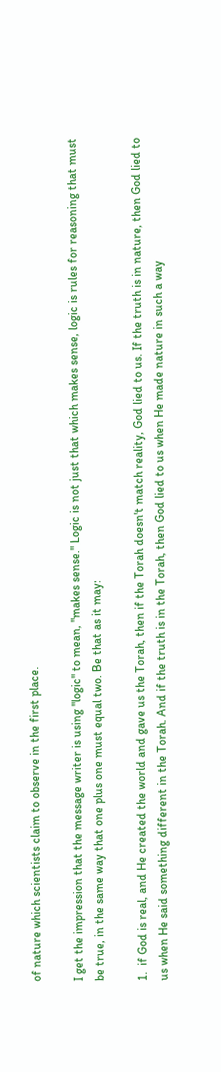of nature which scientists claim to observe in the first place.

I get the impression that the message writer is using "logic" to mean, "makes sense." Logic is not just that which makes sense, logic is rules for reasoning that must be true, in the same way that one plus one must equal two. Be that as it may:

1.  if God is real, and He created the world and gave us the Torah, then if the Torah doesn't match reality, God lied to us. If the truth is in nature, then God lied to us when He said something different in the Torah. And if the truth is in the Torah, then God lied to us when He made nature in such a way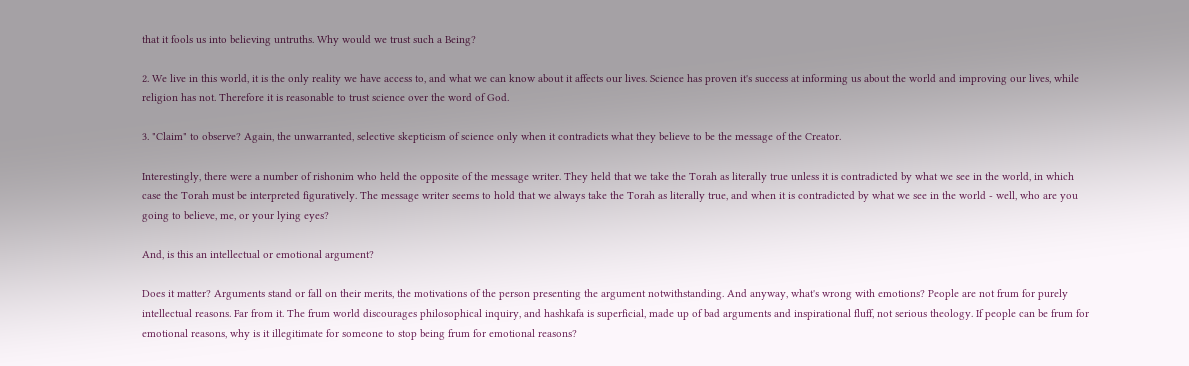that it fools us into believing untruths. Why would we trust such a Being?

2. We live in this world, it is the only reality we have access to, and what we can know about it affects our lives. Science has proven it's success at informing us about the world and improving our lives, while religion has not. Therefore it is reasonable to trust science over the word of God.

3. "Claim" to observe? Again, the unwarranted, selective skepticism of science only when it contradicts what they believe to be the message of the Creator.

Interestingly, there were a number of rishonim who held the opposite of the message writer. They held that we take the Torah as literally true unless it is contradicted by what we see in the world, in which case the Torah must be interpreted figuratively. The message writer seems to hold that we always take the Torah as literally true, and when it is contradicted by what we see in the world - well, who are you going to believe, me, or your lying eyes?

And, is this an intellectual or emotional argument?

Does it matter? Arguments stand or fall on their merits, the motivations of the person presenting the argument notwithstanding. And anyway, what's wrong with emotions? People are not frum for purely intellectual reasons. Far from it. The frum world discourages philosophical inquiry, and hashkafa is superficial, made up of bad arguments and inspirational fluff, not serious theology. If people can be frum for emotional reasons, why is it illegitimate for someone to stop being frum for emotional reasons?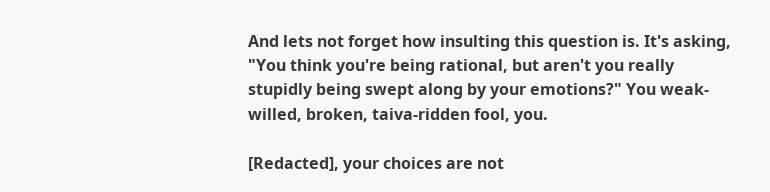And lets not forget how insulting this question is. It's asking, "You think you're being rational, but aren't you really stupidly being swept along by your emotions?" You weak-willed, broken, taiva-ridden fool, you.

[Redacted], your choices are not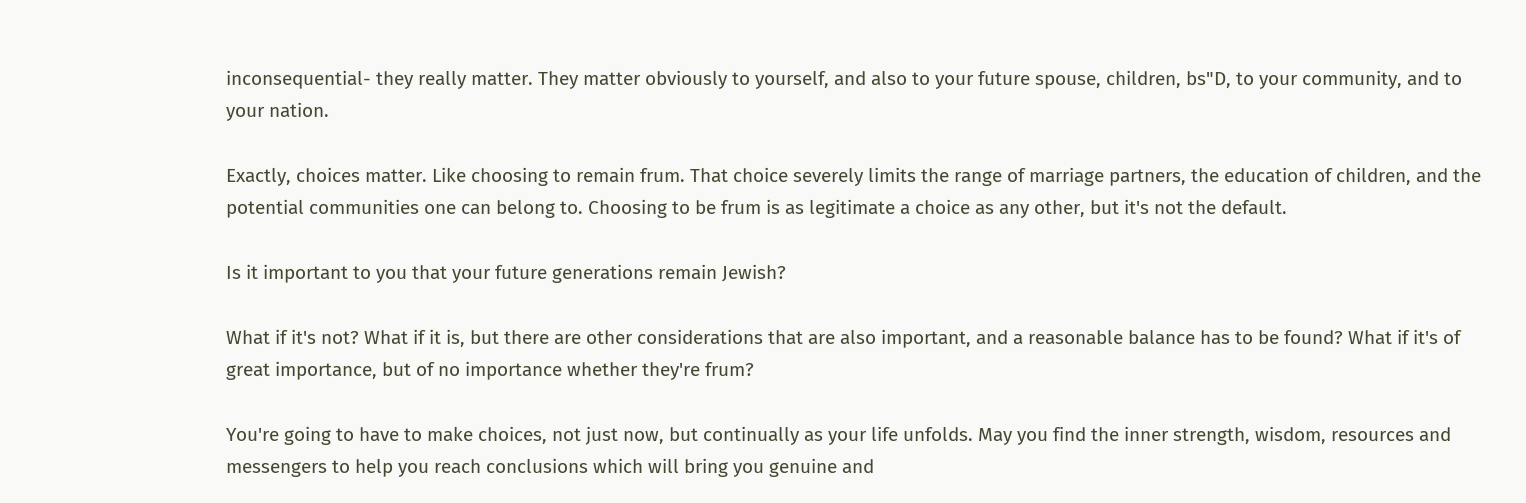inconsequential- they really matter. They matter obviously to yourself, and also to your future spouse, children, bs"D, to your community, and to your nation.

Exactly, choices matter. Like choosing to remain frum. That choice severely limits the range of marriage partners, the education of children, and the potential communities one can belong to. Choosing to be frum is as legitimate a choice as any other, but it's not the default.

Is it important to you that your future generations remain Jewish?

What if it's not? What if it is, but there are other considerations that are also important, and a reasonable balance has to be found? What if it's of great importance, but of no importance whether they're frum?

You're going to have to make choices, not just now, but continually as your life unfolds. May you find the inner strength, wisdom, resources and messengers to help you reach conclusions which will bring you genuine and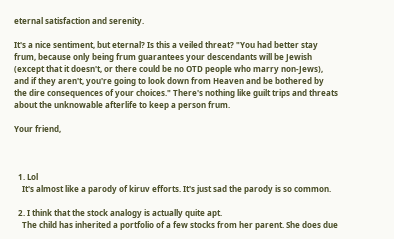eternal satisfaction and serenity.

It's a nice sentiment, but eternal? Is this a veiled threat? "You had better stay frum, because only being frum guarantees your descendants will be Jewish (except that it doesn't, or there could be no OTD people who marry non-Jews), and if they aren't, you're going to look down from Heaven and be bothered by the dire consequences of your choices." There's nothing like guilt trips and threats about the unknowable afterlife to keep a person frum.

Your friend,



  1. Lol
    It's almost like a parody of kiruv efforts. It's just sad the parody is so common.

  2. I think that the stock analogy is actually quite apt.
    The child has inherited a portfolio of a few stocks from her parent. She does due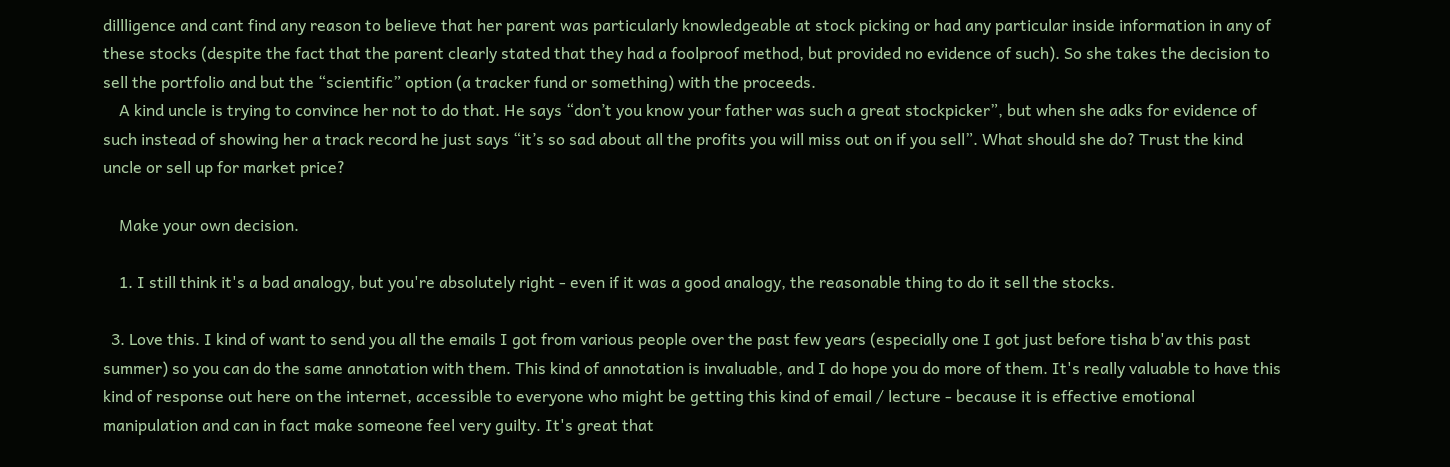dillligence and cant find any reason to believe that her parent was particularly knowledgeable at stock picking or had any particular inside information in any of these stocks (despite the fact that the parent clearly stated that they had a foolproof method, but provided no evidence of such). So she takes the decision to sell the portfolio and but the “scientific” option (a tracker fund or something) with the proceeds.
    A kind uncle is trying to convince her not to do that. He says “don’t you know your father was such a great stockpicker”, but when she adks for evidence of such instead of showing her a track record he just says “it’s so sad about all the profits you will miss out on if you sell”. What should she do? Trust the kind uncle or sell up for market price?

    Make your own decision.

    1. I still think it's a bad analogy, but you're absolutely right - even if it was a good analogy, the reasonable thing to do it sell the stocks.

  3. Love this. I kind of want to send you all the emails I got from various people over the past few years (especially one I got just before tisha b'av this past summer) so you can do the same annotation with them. This kind of annotation is invaluable, and I do hope you do more of them. It's really valuable to have this kind of response out here on the internet, accessible to everyone who might be getting this kind of email / lecture - because it is effective emotional manipulation and can in fact make someone feel very guilty. It's great that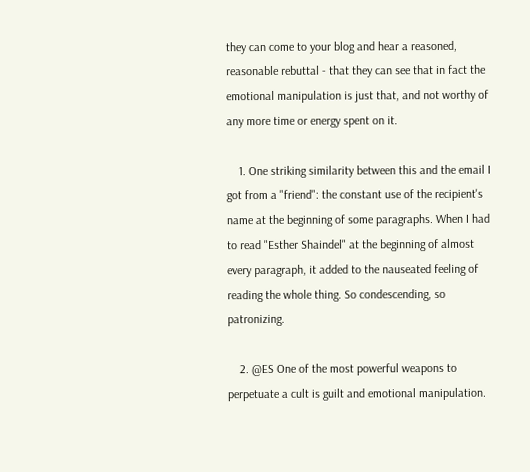they can come to your blog and hear a reasoned, reasonable rebuttal - that they can see that in fact the emotional manipulation is just that, and not worthy of any more time or energy spent on it.

    1. One striking similarity between this and the email I got from a "friend": the constant use of the recipient's name at the beginning of some paragraphs. When I had to read "Esther Shaindel" at the beginning of almost every paragraph, it added to the nauseated feeling of reading the whole thing. So condescending, so patronizing.

    2. @ES One of the most powerful weapons to perpetuate a cult is guilt and emotional manipulation.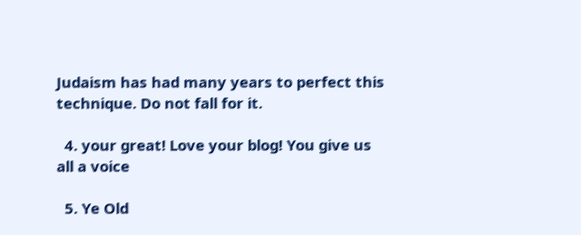Judaism has had many years to perfect this technique. Do not fall for it.

  4. your great! Love your blog! You give us all a voice

  5. Ye Old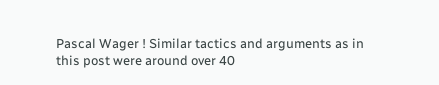Pascal Wager ! Similar tactics and arguments as in this post were around over 40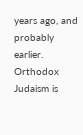years ago, and probably earlier. Orthodox Judaism is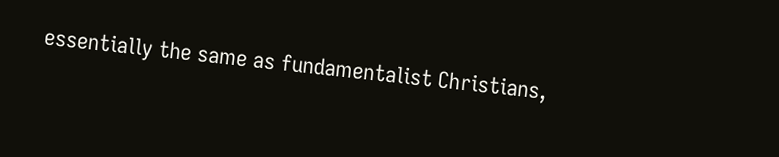essentially the same as fundamentalist Christians,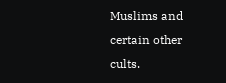Muslims and certain other cults.